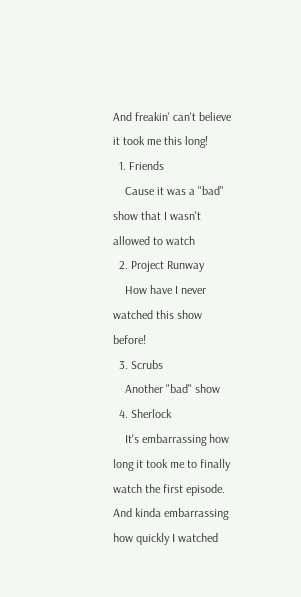And freakin' can't believe it took me this long!
  1. Friends
    Cause it was a "bad" show that I wasn't allowed to watch
  2. Project Runway
    How have I never watched this show before!
  3. Scrubs
    Another "bad" show
  4. Sherlock
    It's embarrassing how long it took me to finally watch the first episode. And kinda embarrassing how quickly I watched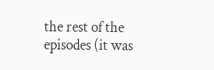the rest of the episodes (it was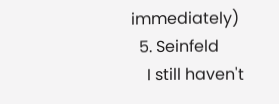immediately)
  5. Seinfeld
    I still haven't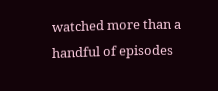watched more than a handful of episodes